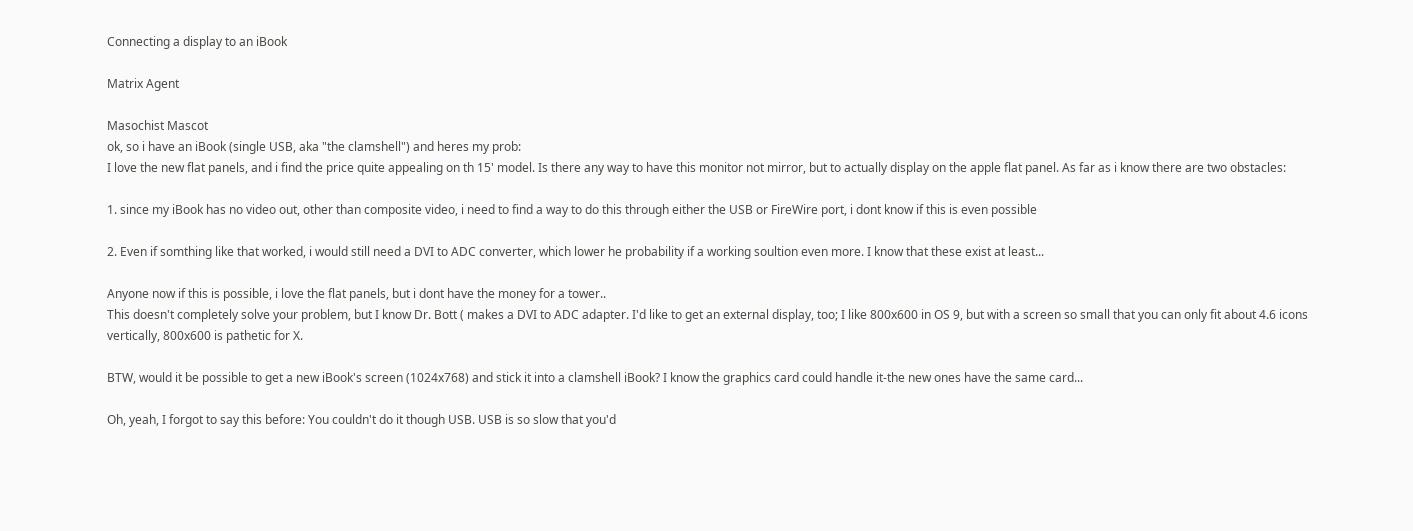Connecting a display to an iBook

Matrix Agent

Masochist Mascot
ok, so i have an iBook (single USB, aka "the clamshell") and heres my prob:
I love the new flat panels, and i find the price quite appealing on th 15' model. Is there any way to have this monitor not mirror, but to actually display on the apple flat panel. As far as i know there are two obstacles:

1. since my iBook has no video out, other than composite video, i need to find a way to do this through either the USB or FireWire port, i dont know if this is even possible

2. Even if somthing like that worked, i would still need a DVI to ADC converter, which lower he probability if a working soultion even more. I know that these exist at least...

Anyone now if this is possible, i love the flat panels, but i dont have the money for a tower..
This doesn't completely solve your problem, but I know Dr. Bott ( makes a DVI to ADC adapter. I'd like to get an external display, too; I like 800x600 in OS 9, but with a screen so small that you can only fit about 4.6 icons vertically, 800x600 is pathetic for X.

BTW, would it be possible to get a new iBook's screen (1024x768) and stick it into a clamshell iBook? I know the graphics card could handle it-the new ones have the same card...

Oh, yeah, I forgot to say this before: You couldn't do it though USB. USB is so slow that you'd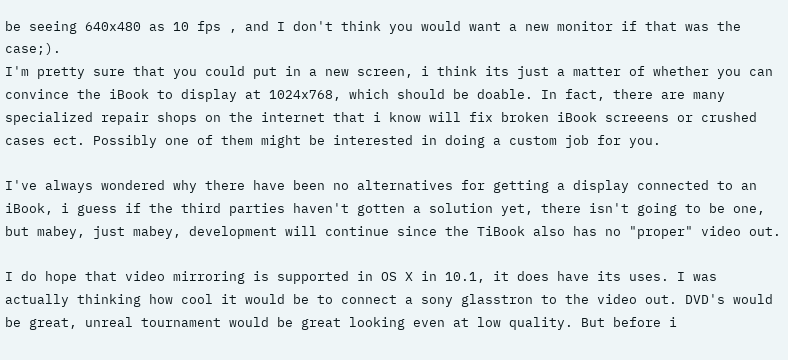be seeing 640x480 as 10 fps , and I don't think you would want a new monitor if that was the case;).
I'm pretty sure that you could put in a new screen, i think its just a matter of whether you can convince the iBook to display at 1024x768, which should be doable. In fact, there are many specialized repair shops on the internet that i know will fix broken iBook screeens or crushed cases ect. Possibly one of them might be interested in doing a custom job for you.

I've always wondered why there have been no alternatives for getting a display connected to an iBook, i guess if the third parties haven't gotten a solution yet, there isn't going to be one, but mabey, just mabey, development will continue since the TiBook also has no "proper" video out.

I do hope that video mirroring is supported in OS X in 10.1, it does have its uses. I was actually thinking how cool it would be to connect a sony glasstron to the video out. DVD's would be great, unreal tournament would be great looking even at low quality. But before i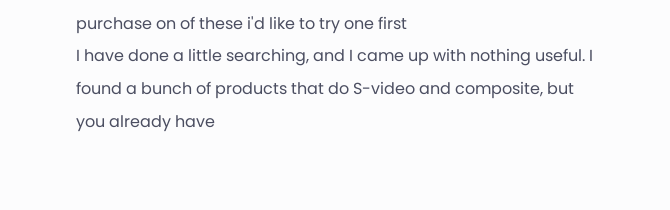purchase on of these i'd like to try one first
I have done a little searching, and I came up with nothing useful. I found a bunch of products that do S-video and composite, but you already have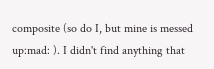composite (so do I, but mine is messed up:mad: ). I didn't find anything that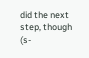did the next step, though (s-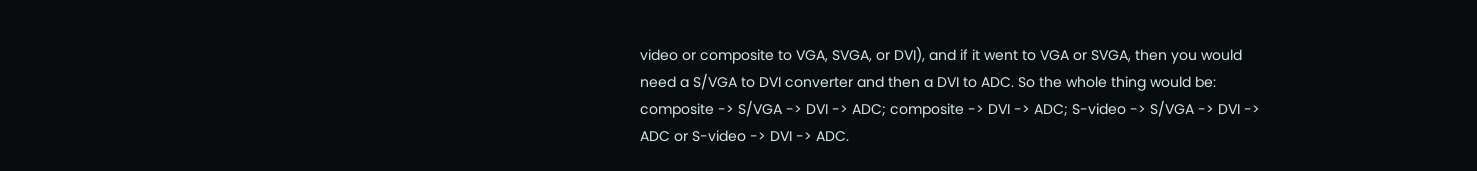video or composite to VGA, SVGA, or DVI), and if it went to VGA or SVGA, then you would need a S/VGA to DVI converter and then a DVI to ADC. So the whole thing would be: composite -> S/VGA -> DVI -> ADC; composite -> DVI -> ADC; S-video -> S/VGA -> DVI -> ADC or S-video -> DVI -> ADC.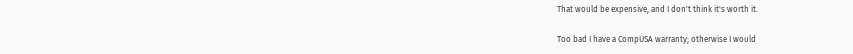That would be expensive, and I don't think it's worth it.

Too bad I have a CompUSA warranty; otherwise I would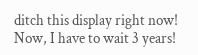ditch this display right now! Now, I have to wait 3 years!